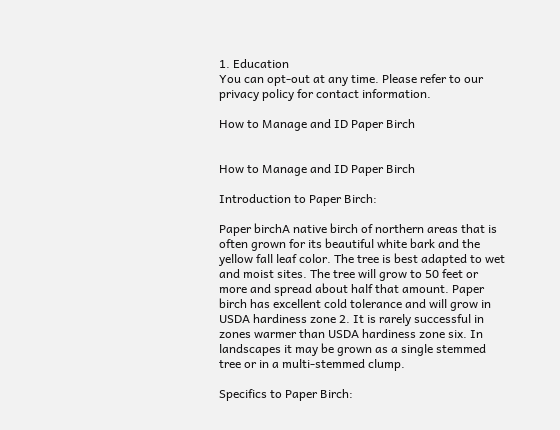1. Education
You can opt-out at any time. Please refer to our privacy policy for contact information.

How to Manage and ID Paper Birch


How to Manage and ID Paper Birch

Introduction to Paper Birch:

Paper birchA native birch of northern areas that is often grown for its beautiful white bark and the yellow fall leaf color. The tree is best adapted to wet and moist sites. The tree will grow to 50 feet or more and spread about half that amount. Paper birch has excellent cold tolerance and will grow in USDA hardiness zone 2. It is rarely successful in zones warmer than USDA hardiness zone six. In landscapes it may be grown as a single stemmed tree or in a multi-stemmed clump.

Specifics to Paper Birch: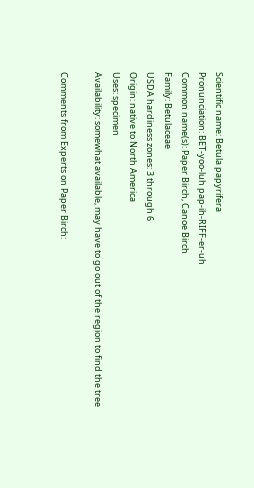Scientific name: Betula papyrifera
Pronunciation: BET-yoo-luh pap-ih-RIFF-er-uh
Common name(s): Paper Birch, Canoe Birch
Family: Betulaceae
USDA hardiness zones: 3 through 6
Origin: native to North America
Uses: specimen
Availability: somewhat available, may have to go out of the region to find the tree

Comments from Experts on Paper Birch: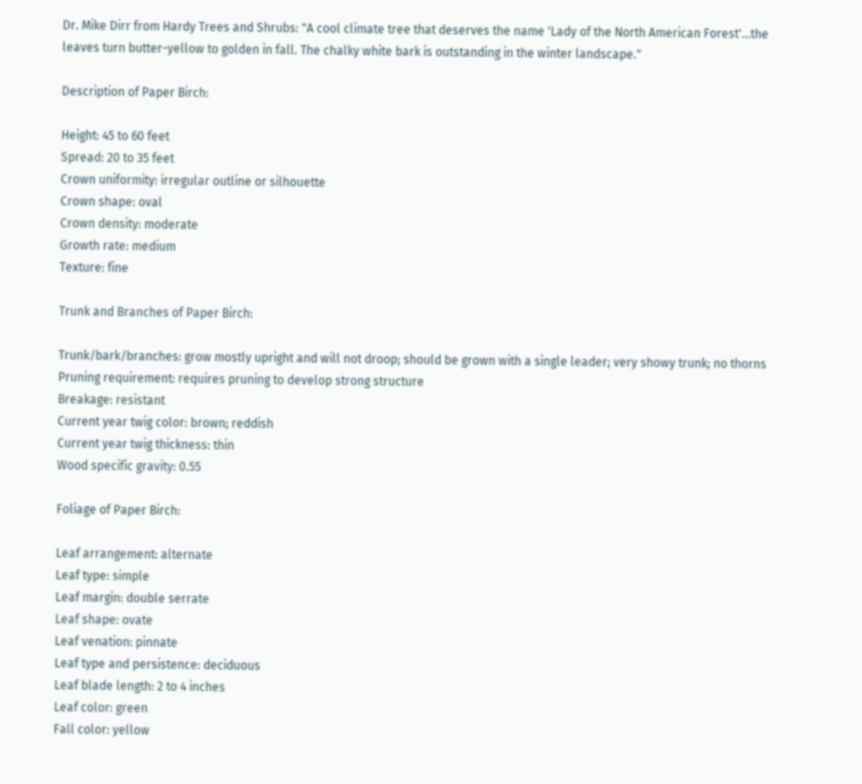Dr. Mike Dirr from Hardy Trees and Shrubs: "A cool climate tree that deserves the name 'Lady of the North American Forest'...the leaves turn butter-yellow to golden in fall. The chalky white bark is outstanding in the winter landscape."

Description of Paper Birch:

Height: 45 to 60 feet
Spread: 20 to 35 feet
Crown uniformity: irregular outline or silhouette
Crown shape: oval
Crown density: moderate
Growth rate: medium
Texture: fine

Trunk and Branches of Paper Birch:

Trunk/bark/branches: grow mostly upright and will not droop; should be grown with a single leader; very showy trunk; no thorns
Pruning requirement: requires pruning to develop strong structure
Breakage: resistant
Current year twig color: brown; reddish
Current year twig thickness: thin
Wood specific gravity: 0.55

Foliage of Paper Birch:

Leaf arrangement: alternate
Leaf type: simple
Leaf margin: double serrate
Leaf shape: ovate
Leaf venation: pinnate
Leaf type and persistence: deciduous
Leaf blade length: 2 to 4 inches
Leaf color: green
Fall color: yellow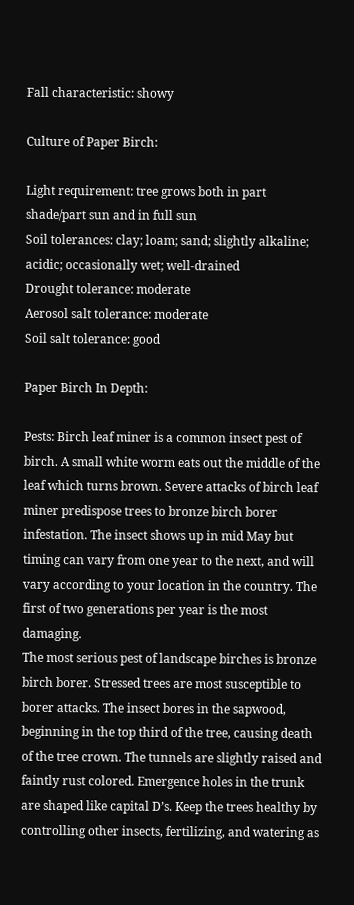Fall characteristic: showy

Culture of Paper Birch:

Light requirement: tree grows both in part shade/part sun and in full sun
Soil tolerances: clay; loam; sand; slightly alkaline; acidic; occasionally wet; well-drained
Drought tolerance: moderate
Aerosol salt tolerance: moderate
Soil salt tolerance: good

Paper Birch In Depth:

Pests: Birch leaf miner is a common insect pest of birch. A small white worm eats out the middle of the leaf which turns brown. Severe attacks of birch leaf miner predispose trees to bronze birch borer infestation. The insect shows up in mid May but timing can vary from one year to the next, and will vary according to your location in the country. The first of two generations per year is the most damaging.
The most serious pest of landscape birches is bronze birch borer. Stressed trees are most susceptible to borer attacks. The insect bores in the sapwood, beginning in the top third of the tree, causing death of the tree crown. The tunnels are slightly raised and faintly rust colored. Emergence holes in the trunk are shaped like capital D’s. Keep the trees healthy by controlling other insects, fertilizing, and watering as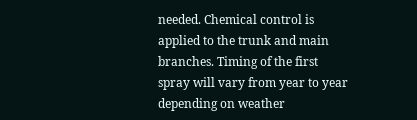needed. Chemical control is applied to the trunk and main branches. Timing of the first spray will vary from year to year depending on weather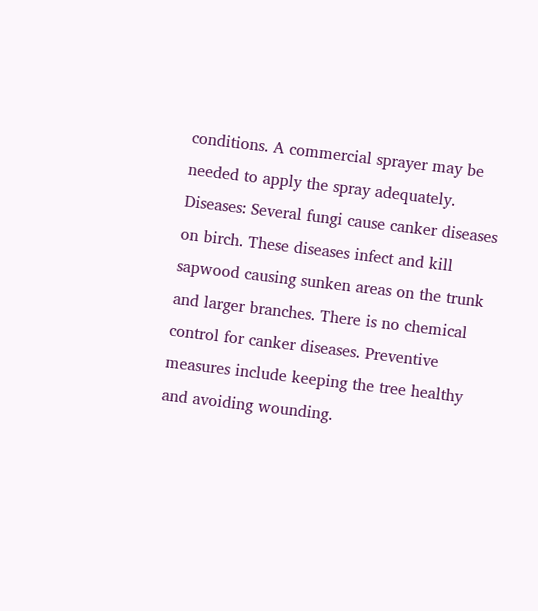conditions. A commercial sprayer may be needed to apply the spray adequately.
Diseases: Several fungi cause canker diseases on birch. These diseases infect and kill sapwood causing sunken areas on the trunk and larger branches. There is no chemical control for canker diseases. Preventive measures include keeping the tree healthy and avoiding wounding.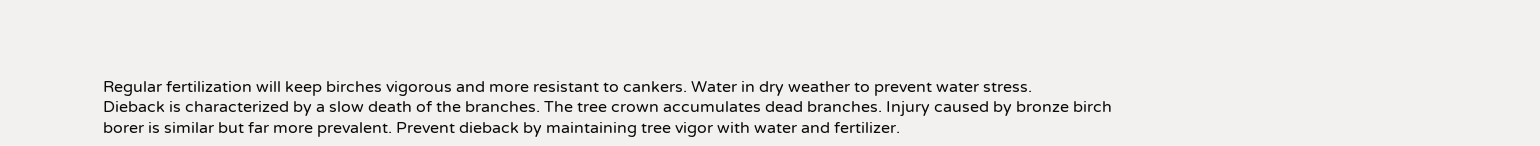Regular fertilization will keep birches vigorous and more resistant to cankers. Water in dry weather to prevent water stress.
Dieback is characterized by a slow death of the branches. The tree crown accumulates dead branches. Injury caused by bronze birch borer is similar but far more prevalent. Prevent dieback by maintaining tree vigor with water and fertilizer.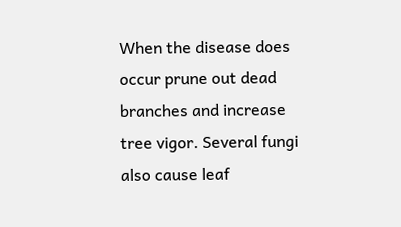When the disease does occur prune out dead branches and increase tree vigor. Several fungi also cause leaf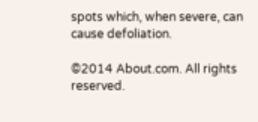spots which, when severe, can cause defoliation.

©2014 About.com. All rights reserved.